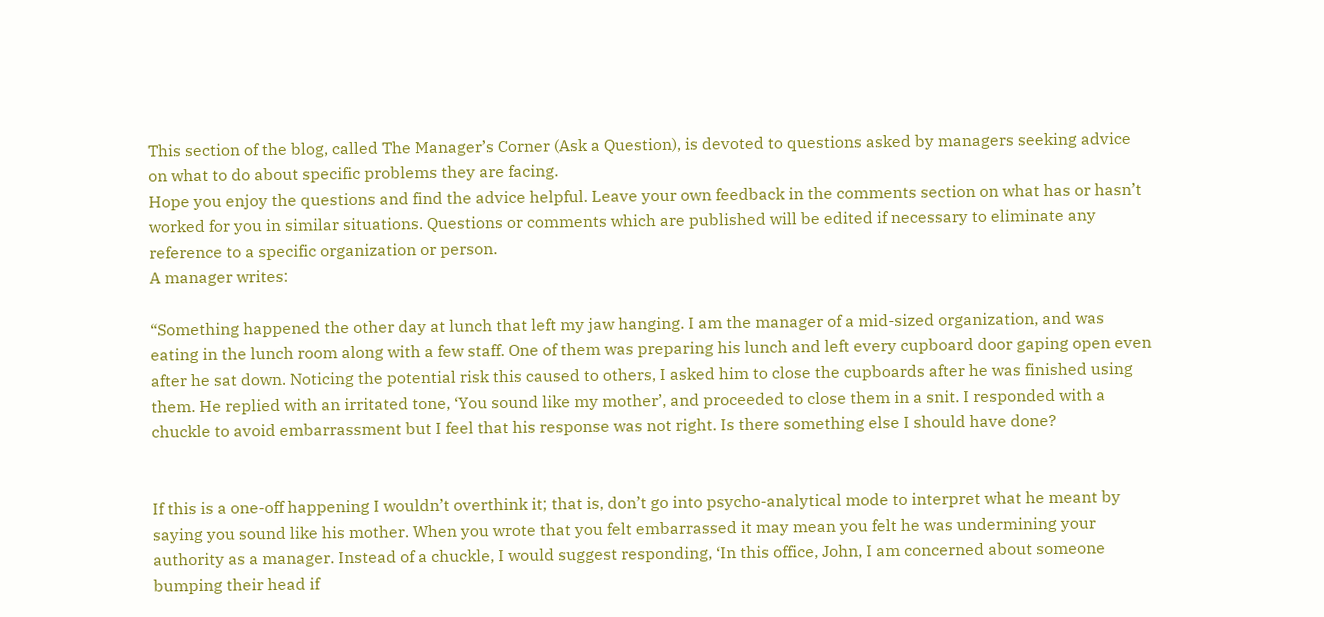This section of the blog, called The Manager’s Corner (Ask a Question), is devoted to questions asked by managers seeking advice on what to do about specific problems they are facing.
Hope you enjoy the questions and find the advice helpful. Leave your own feedback in the comments section on what has or hasn’t worked for you in similar situations. Questions or comments which are published will be edited if necessary to eliminate any reference to a specific organization or person.
A manager writes:

“Something happened the other day at lunch that left my jaw hanging. I am the manager of a mid-sized organization, and was eating in the lunch room along with a few staff. One of them was preparing his lunch and left every cupboard door gaping open even after he sat down. Noticing the potential risk this caused to others, I asked him to close the cupboards after he was finished using them. He replied with an irritated tone, ‘You sound like my mother’, and proceeded to close them in a snit. I responded with a chuckle to avoid embarrassment but I feel that his response was not right. Is there something else I should have done?


If this is a one-off happening I wouldn’t overthink it; that is, don’t go into psycho-analytical mode to interpret what he meant by saying you sound like his mother. When you wrote that you felt embarrassed it may mean you felt he was undermining your authority as a manager. Instead of a chuckle, I would suggest responding, ‘In this office, John, I am concerned about someone bumping their head if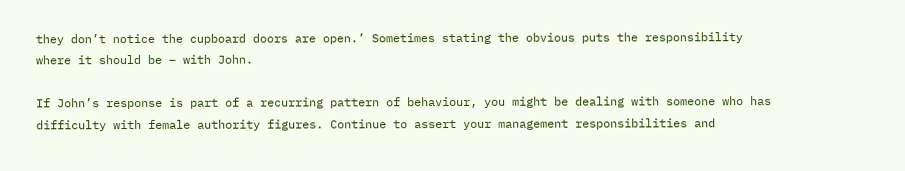they don’t notice the cupboard doors are open.’ Sometimes stating the obvious puts the responsibility where it should be – with John.

If John’s response is part of a recurring pattern of behaviour, you might be dealing with someone who has difficulty with female authority figures. Continue to assert your management responsibilities and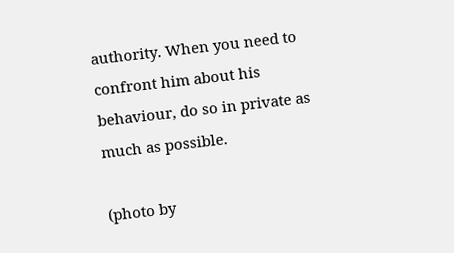authority. When you need to confront him about his behaviour, do so in private as much as possible.

(photo by